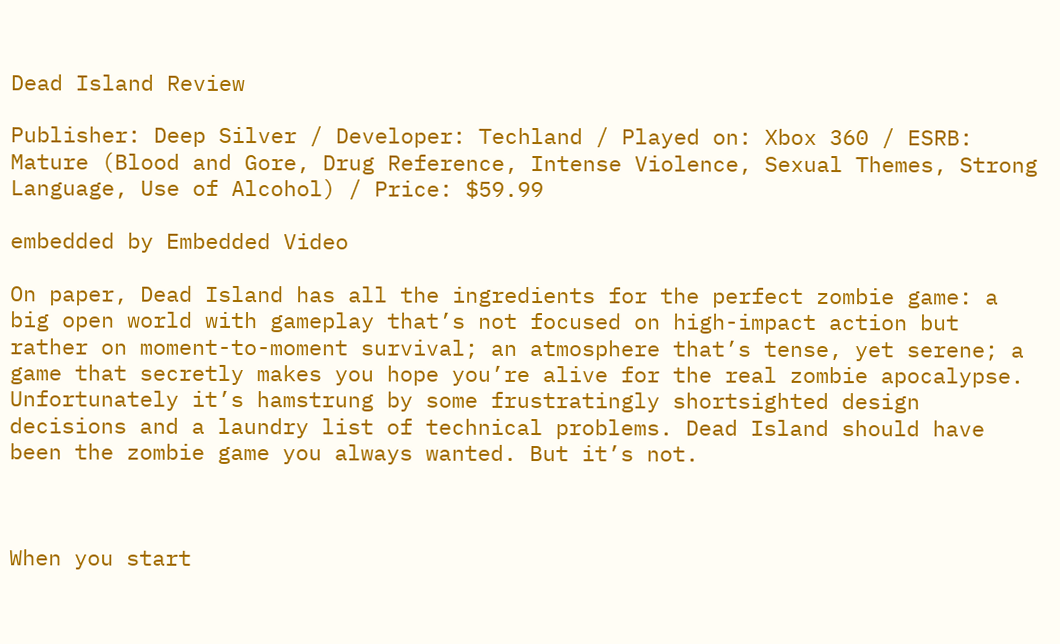Dead Island Review

Publisher: Deep Silver / Developer: Techland / Played on: Xbox 360 / ESRB: Mature (Blood and Gore, Drug Reference, Intense Violence, Sexual Themes, Strong Language, Use of Alcohol) / Price: $59.99

embedded by Embedded Video

On paper, Dead Island has all the ingredients for the perfect zombie game: a big open world with gameplay that’s not focused on high-impact action but rather on moment-to-moment survival; an atmosphere that’s tense, yet serene; a game that secretly makes you hope you’re alive for the real zombie apocalypse. Unfortunately it’s hamstrung by some frustratingly shortsighted design decisions and a laundry list of technical problems. Dead Island should have been the zombie game you always wanted. But it’s not.



When you start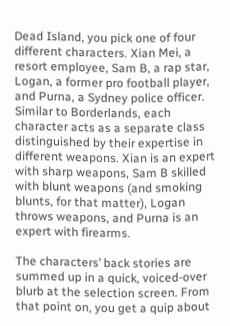Dead Island, you pick one of four different characters. Xian Mei, a resort employee, Sam B, a rap star, Logan, a former pro football player, and Purna, a Sydney police officer. Similar to Borderlands, each character acts as a separate class distinguished by their expertise in different weapons. Xian is an expert with sharp weapons, Sam B skilled with blunt weapons (and smoking blunts, for that matter), Logan throws weapons, and Purna is an expert with firearms.

The characters’ back stories are summed up in a quick, voiced-over blurb at the selection screen. From that point on, you get a quip about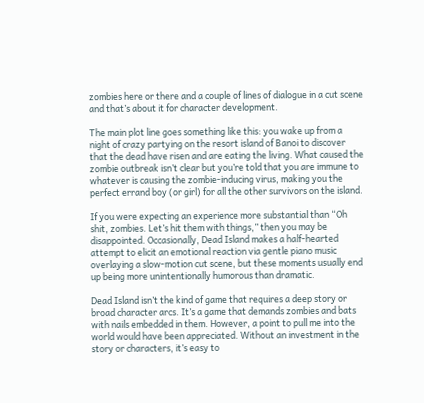zombies here or there and a couple of lines of dialogue in a cut scene and that’s about it for character development.

The main plot line goes something like this: you wake up from a night of crazy partying on the resort island of Banoi to discover that the dead have risen and are eating the living. What caused the zombie outbreak isn’t clear but you’re told that you are immune to whatever is causing the zombie-inducing virus, making you the perfect errand boy (or girl) for all the other survivors on the island.

If you were expecting an experience more substantial than “Oh shit, zombies. Let’s hit them with things,” then you may be disappointed. Occasionally, Dead Island makes a half-hearted attempt to elicit an emotional reaction via gentle piano music overlaying a slow-motion cut scene, but these moments usually end up being more unintentionally humorous than dramatic.

Dead Island isn’t the kind of game that requires a deep story or broad character arcs. It’s a game that demands zombies and bats with nails embedded in them. However, a point to pull me into the world would have been appreciated. Without an investment in the story or characters, it’s easy to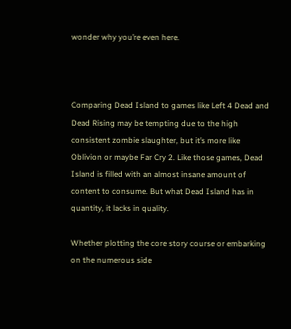wonder why you’re even here.



Comparing Dead Island to games like Left 4 Dead and Dead Rising may be tempting due to the high consistent zombie slaughter, but it’s more like Oblivion or maybe Far Cry 2. Like those games, Dead Island is filled with an almost insane amount of content to consume. But what Dead Island has in quantity, it lacks in quality.

Whether plotting the core story course or embarking on the numerous side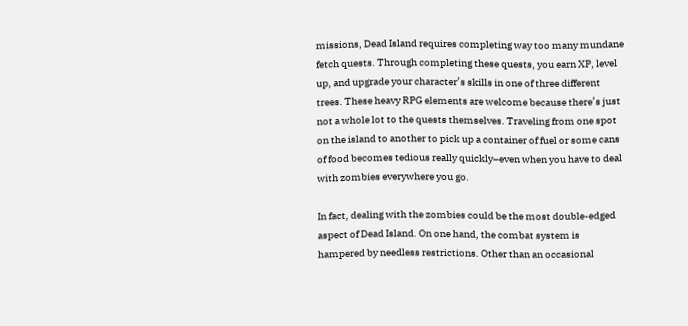missions, Dead Island requires completing way too many mundane fetch quests. Through completing these quests, you earn XP, level up, and upgrade your character’s skills in one of three different trees. These heavy RPG elements are welcome because there’s just not a whole lot to the quests themselves. Traveling from one spot on the island to another to pick up a container of fuel or some cans of food becomes tedious really quickly–even when you have to deal with zombies everywhere you go.

In fact, dealing with the zombies could be the most double-edged aspect of Dead Island. On one hand, the combat system is hampered by needless restrictions. Other than an occasional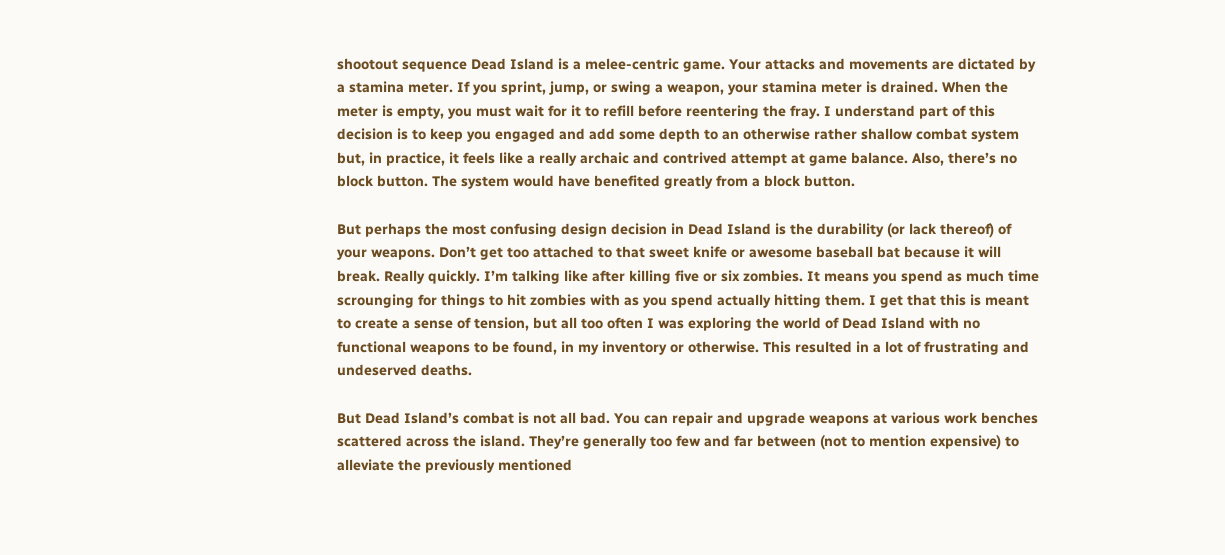shootout sequence Dead Island is a melee-centric game. Your attacks and movements are dictated by a stamina meter. If you sprint, jump, or swing a weapon, your stamina meter is drained. When the meter is empty, you must wait for it to refill before reentering the fray. I understand part of this decision is to keep you engaged and add some depth to an otherwise rather shallow combat system but, in practice, it feels like a really archaic and contrived attempt at game balance. Also, there’s no block button. The system would have benefited greatly from a block button.

But perhaps the most confusing design decision in Dead Island is the durability (or lack thereof) of your weapons. Don’t get too attached to that sweet knife or awesome baseball bat because it will break. Really quickly. I’m talking like after killing five or six zombies. It means you spend as much time scrounging for things to hit zombies with as you spend actually hitting them. I get that this is meant to create a sense of tension, but all too often I was exploring the world of Dead Island with no functional weapons to be found, in my inventory or otherwise. This resulted in a lot of frustrating and undeserved deaths.

But Dead Island’s combat is not all bad. You can repair and upgrade weapons at various work benches scattered across the island. They’re generally too few and far between (not to mention expensive) to alleviate the previously mentioned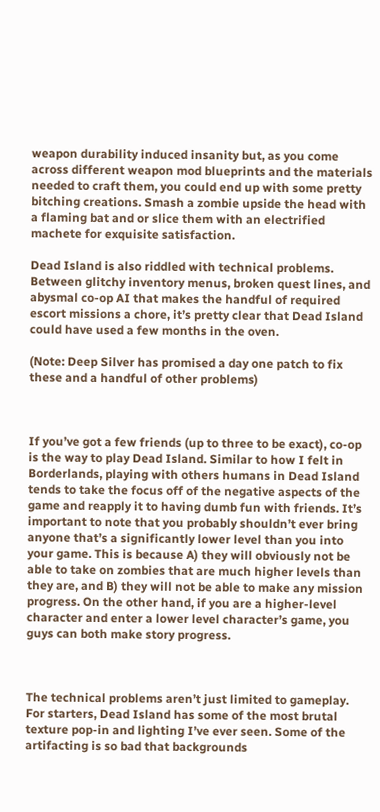weapon durability induced insanity but, as you come across different weapon mod blueprints and the materials needed to craft them, you could end up with some pretty bitching creations. Smash a zombie upside the head with a flaming bat and or slice them with an electrified machete for exquisite satisfaction.

Dead Island is also riddled with technical problems. Between glitchy inventory menus, broken quest lines, and abysmal co-op AI that makes the handful of required escort missions a chore, it’s pretty clear that Dead Island could have used a few months in the oven.

(Note: Deep Silver has promised a day one patch to fix these and a handful of other problems)



If you’ve got a few friends (up to three to be exact), co-op is the way to play Dead Island. Similar to how I felt in Borderlands, playing with others humans in Dead Island tends to take the focus off of the negative aspects of the game and reapply it to having dumb fun with friends. It’s important to note that you probably shouldn’t ever bring anyone that’s a significantly lower level than you into your game. This is because A) they will obviously not be able to take on zombies that are much higher levels than they are, and B) they will not be able to make any mission progress. On the other hand, if you are a higher-level character and enter a lower level character’s game, you guys can both make story progress.



The technical problems aren’t just limited to gameplay. For starters, Dead Island has some of the most brutal texture pop-in and lighting I’ve ever seen. Some of the artifacting is so bad that backgrounds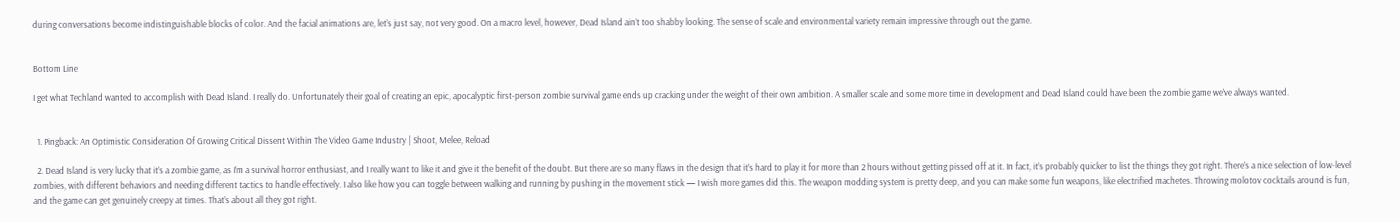during conversations become indistinguishable blocks of color. And the facial animations are, let’s just say, not very good. On a macro level, however, Dead Island ain’t too shabby looking. The sense of scale and environmental variety remain impressive through out the game.


Bottom Line

I get what Techland wanted to accomplish with Dead Island. I really do. Unfortunately their goal of creating an epic, apocalyptic first-person zombie survival game ends up cracking under the weight of their own ambition. A smaller scale and some more time in development and Dead Island could have been the zombie game we’ve always wanted.


  1. Pingback: An Optimistic Consideration Of Growing Critical Dissent Within The Video Game Industry | Shoot, Melee, Reload

  2. Dead Island is very lucky that it’s a zombie game, as I’m a survival horror enthusiast, and I really want to like it and give it the benefit of the doubt. But there are so many flaws in the design that it’s hard to play it for more than 2 hours without getting pissed off at it. In fact, it’s probably quicker to list the things they got right. There’s a nice selection of low-level zombies, with different behaviors and needing different tactics to handle effectively. I also like how you can toggle between walking and running by pushing in the movement stick — I wish more games did this. The weapon modding system is pretty deep, and you can make some fun weapons, like electrified machetes. Throwing molotov cocktails around is fun, and the game can get genuinely creepy at times. That’s about all they got right.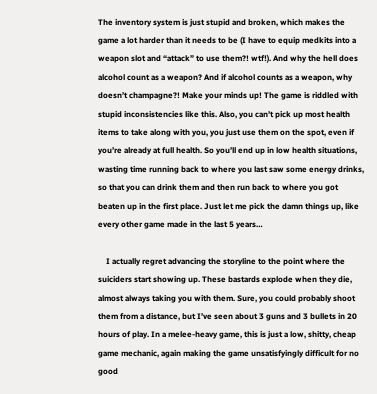The inventory system is just stupid and broken, which makes the game a lot harder than it needs to be (I have to equip medkits into a weapon slot and “attack” to use them?! wtf!). And why the hell does alcohol count as a weapon? And if alcohol counts as a weapon, why doesn’t champagne?! Make your minds up! The game is riddled with stupid inconsistencies like this. Also, you can’t pick up most health items to take along with you, you just use them on the spot, even if you’re already at full health. So you’ll end up in low health situations, wasting time running back to where you last saw some energy drinks, so that you can drink them and then run back to where you got beaten up in the first place. Just let me pick the damn things up, like every other game made in the last 5 years…

    I actually regret advancing the storyline to the point where the suiciders start showing up. These bastards explode when they die, almost always taking you with them. Sure, you could probably shoot them from a distance, but I’ve seen about 3 guns and 3 bullets in 20 hours of play. In a melee-heavy game, this is just a low, shitty, cheap game mechanic, again making the game unsatisfyingly difficult for no good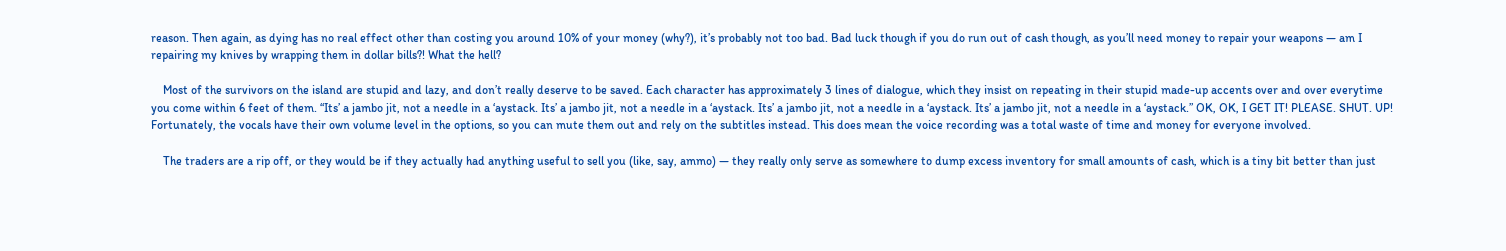reason. Then again, as dying has no real effect other than costing you around 10% of your money (why?), it’s probably not too bad. Bad luck though if you do run out of cash though, as you’ll need money to repair your weapons — am I repairing my knives by wrapping them in dollar bills?! What the hell?

    Most of the survivors on the island are stupid and lazy, and don’t really deserve to be saved. Each character has approximately 3 lines of dialogue, which they insist on repeating in their stupid made-up accents over and over everytime you come within 6 feet of them. “Its’ a jambo jit, not a needle in a ‘aystack. Its’ a jambo jit, not a needle in a ‘aystack. Its’ a jambo jit, not a needle in a ‘aystack. Its’ a jambo jit, not a needle in a ‘aystack.” OK, OK, I GET IT! PLEASE. SHUT. UP! Fortunately, the vocals have their own volume level in the options, so you can mute them out and rely on the subtitles instead. This does mean the voice recording was a total waste of time and money for everyone involved.

    The traders are a rip off, or they would be if they actually had anything useful to sell you (like, say, ammo) — they really only serve as somewhere to dump excess inventory for small amounts of cash, which is a tiny bit better than just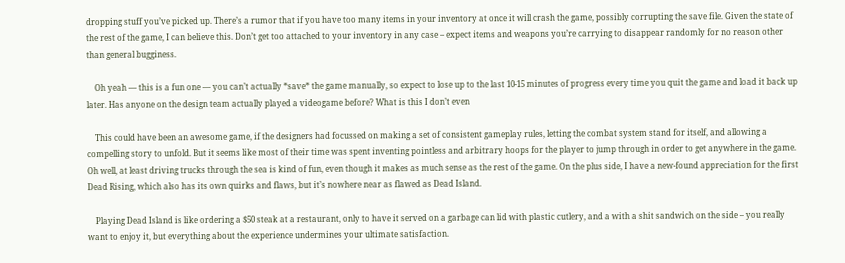dropping stuff you’ve picked up. There’s a rumor that if you have too many items in your inventory at once it will crash the game, possibly corrupting the save file. Given the state of the rest of the game, I can believe this. Don’t get too attached to your inventory in any case – expect items and weapons you’re carrying to disappear randomly for no reason other than general bugginess.

    Oh yeah — this is a fun one — you can’t actually *save* the game manually, so expect to lose up to the last 10-15 minutes of progress every time you quit the game and load it back up later. Has anyone on the design team actually played a videogame before? What is this I don’t even

    This could have been an awesome game, if the designers had focussed on making a set of consistent gameplay rules, letting the combat system stand for itself, and allowing a compelling story to unfold. But it seems like most of their time was spent inventing pointless and arbitrary hoops for the player to jump through in order to get anywhere in the game. Oh well, at least driving trucks through the sea is kind of fun, even though it makes as much sense as the rest of the game. On the plus side, I have a new-found appreciation for the first Dead Rising, which also has its own quirks and flaws, but it’s nowhere near as flawed as Dead Island.

    Playing Dead Island is like ordering a $50 steak at a restaurant, only to have it served on a garbage can lid with plastic cutlery, and a with a shit sandwich on the side – you really want to enjoy it, but everything about the experience undermines your ultimate satisfaction.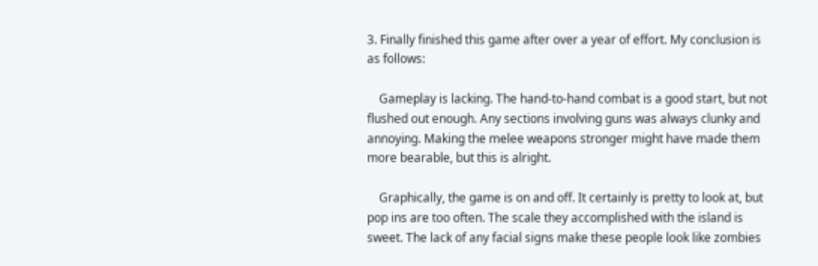3. Finally finished this game after over a year of effort. My conclusion is as follows:

    Gameplay is lacking. The hand-to-hand combat is a good start, but not flushed out enough. Any sections involving guns was always clunky and annoying. Making the melee weapons stronger might have made them more bearable, but this is alright.

    Graphically, the game is on and off. It certainly is pretty to look at, but pop ins are too often. The scale they accomplished with the island is sweet. The lack of any facial signs make these people look like zombies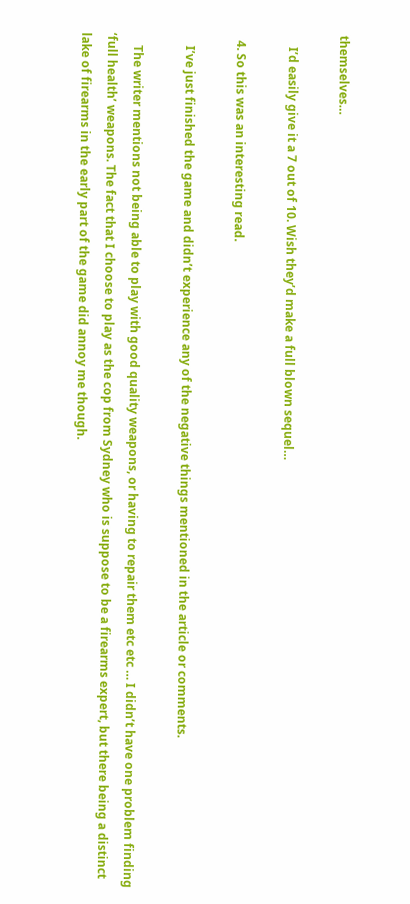themselves…

    I’d easily give it a 7 out of 10. Wish they’d make a full blown sequel…

  4. So this was an interesting read.

    I’ve just finished the game and didn’t experience any of the negative things mentioned in the article or comments.

    The writer mentions not being able to play with good quality weapons, or having to repair them etc etc … I didn’t have one problem finding ‘full health’ weapons. The fact that I choose to play as the cop from Sydney who is suppose to be a firearms expert, but there being a distinct lake of firearms in the early part of the game did annoy me though.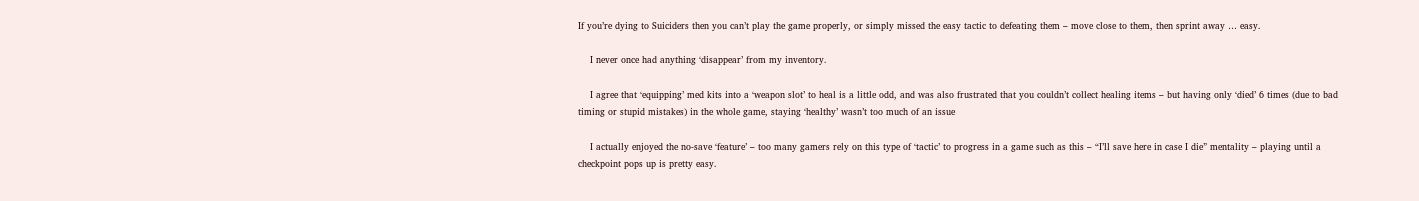If you’re dying to Suiciders then you can’t play the game properly, or simply missed the easy tactic to defeating them – move close to them, then sprint away … easy.

    I never once had anything ‘disappear’ from my inventory.

    I agree that ‘equipping’ med kits into a ‘weapon slot’ to heal is a little odd, and was also frustrated that you couldn’t collect healing items – but having only ‘died’ 6 times (due to bad timing or stupid mistakes) in the whole game, staying ‘healthy’ wasn’t too much of an issue

    I actually enjoyed the no-save ‘feature’ – too many gamers rely on this type of ‘tactic’ to progress in a game such as this – “I’ll save here in case I die” mentality – playing until a checkpoint pops up is pretty easy.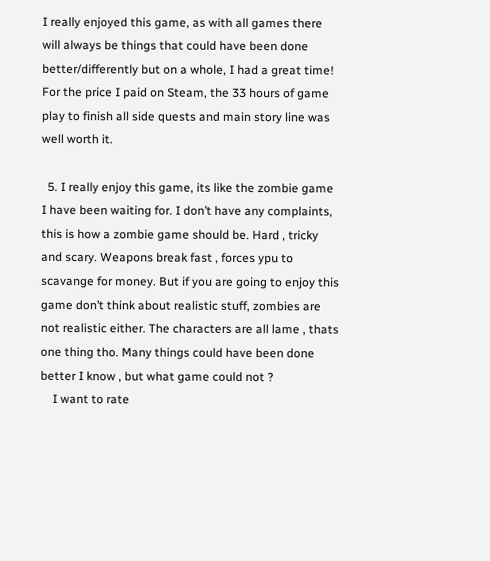I really enjoyed this game, as with all games there will always be things that could have been done better/differently but on a whole, I had a great time! For the price I paid on Steam, the 33 hours of game play to finish all side quests and main story line was well worth it.

  5. I really enjoy this game, its like the zombie game I have been waiting for. I don’t have any complaints, this is how a zombie game should be. Hard , tricky and scary. Weapons break fast , forces ypu to scavange for money. But if you are going to enjoy this game don’t think about realistic stuff, zombies are not realistic either. The characters are all lame , thats one thing tho. Many things could have been done better I know , but what game could not ?
    I want to rate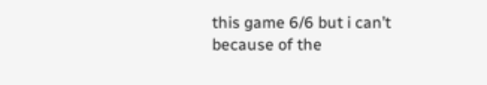this game 6/6 but i can’t because of the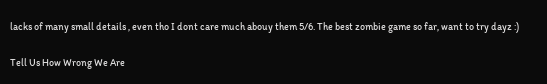lacks of many small details , even tho I dont care much abouy them 5/6. The best zombie game so far, want to try dayz :)

Tell Us How Wrong We Are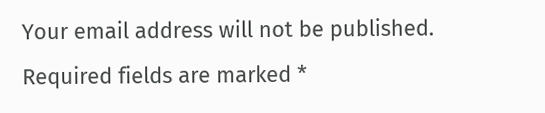Your email address will not be published. Required fields are marked *